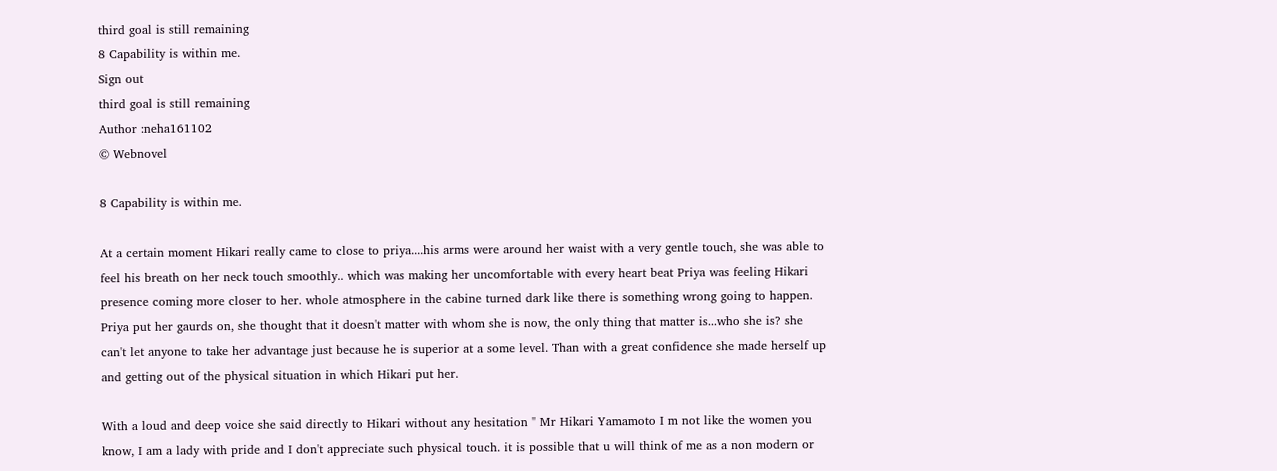third goal is still remaining
8 Capability is within me.
Sign out
third goal is still remaining
Author :neha161102
© Webnovel

8 Capability is within me.

At a certain moment Hikari really came to close to priya....his arms were around her waist with a very gentle touch, she was able to feel his breath on her neck touch smoothly.. which was making her uncomfortable with every heart beat Priya was feeling Hikari presence coming more closer to her. whole atmosphere in the cabine turned dark like there is something wrong going to happen. Priya put her gaurds on, she thought that it doesn't matter with whom she is now, the only thing that matter is...who she is? she can't let anyone to take her advantage just because he is superior at a some level. Than with a great confidence she made herself up and getting out of the physical situation in which Hikari put her.

With a loud and deep voice she said directly to Hikari without any hesitation " Mr Hikari Yamamoto I m not like the women you know, I am a lady with pride and I don't appreciate such physical touch. it is possible that u will think of me as a non modern or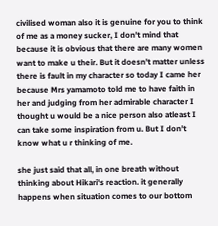civilised woman also it is genuine for you to think of me as a money sucker, I don't mind that because it is obvious that there are many women want to make u their. But it doesn't matter unless there is fault in my character so today I came her because Mrs yamamoto told me to have faith in her and judging from her admirable character I thought u would be a nice person also atleast I can take some inspiration from u. But I don't know what u r thinking of me.

she just said that all, in one breath without thinking about Hikari's reaction. it generally happens when situation comes to our bottom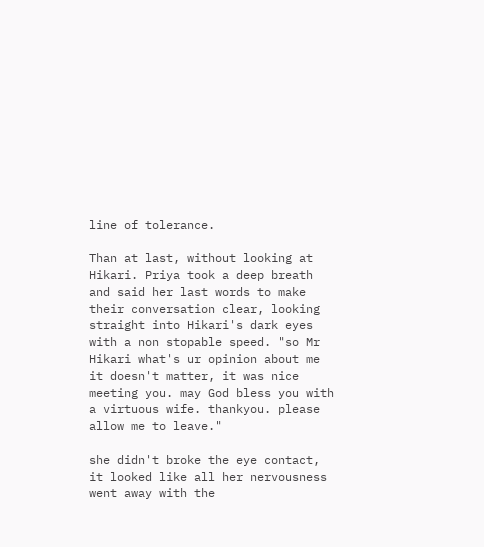line of tolerance.

Than at last, without looking at Hikari. Priya took a deep breath and said her last words to make their conversation clear, looking straight into Hikari's dark eyes with a non stopable speed. "so Mr Hikari what's ur opinion about me it doesn't matter, it was nice meeting you. may God bless you with a virtuous wife. thankyou. please allow me to leave."

she didn't broke the eye contact, it looked like all her nervousness went away with the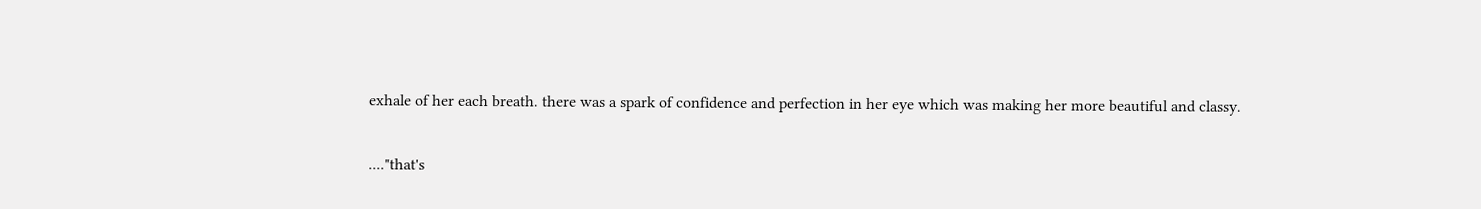exhale of her each breath. there was a spark of confidence and perfection in her eye which was making her more beautiful and classy.

...."that's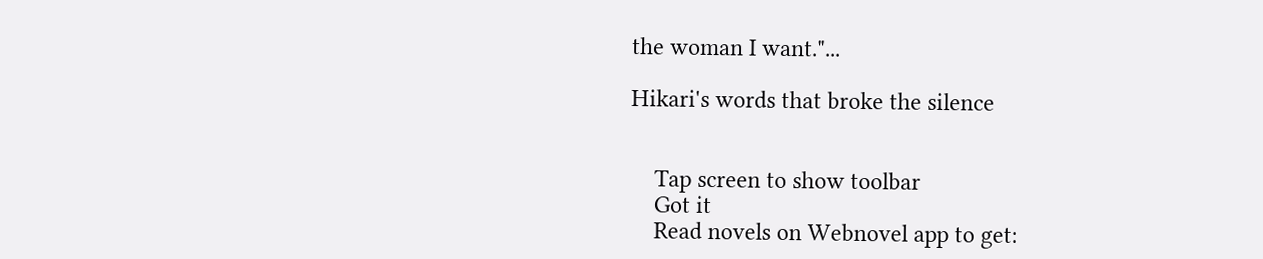the woman I want."...

Hikari's words that broke the silence


    Tap screen to show toolbar
    Got it
    Read novels on Webnovel app to get: